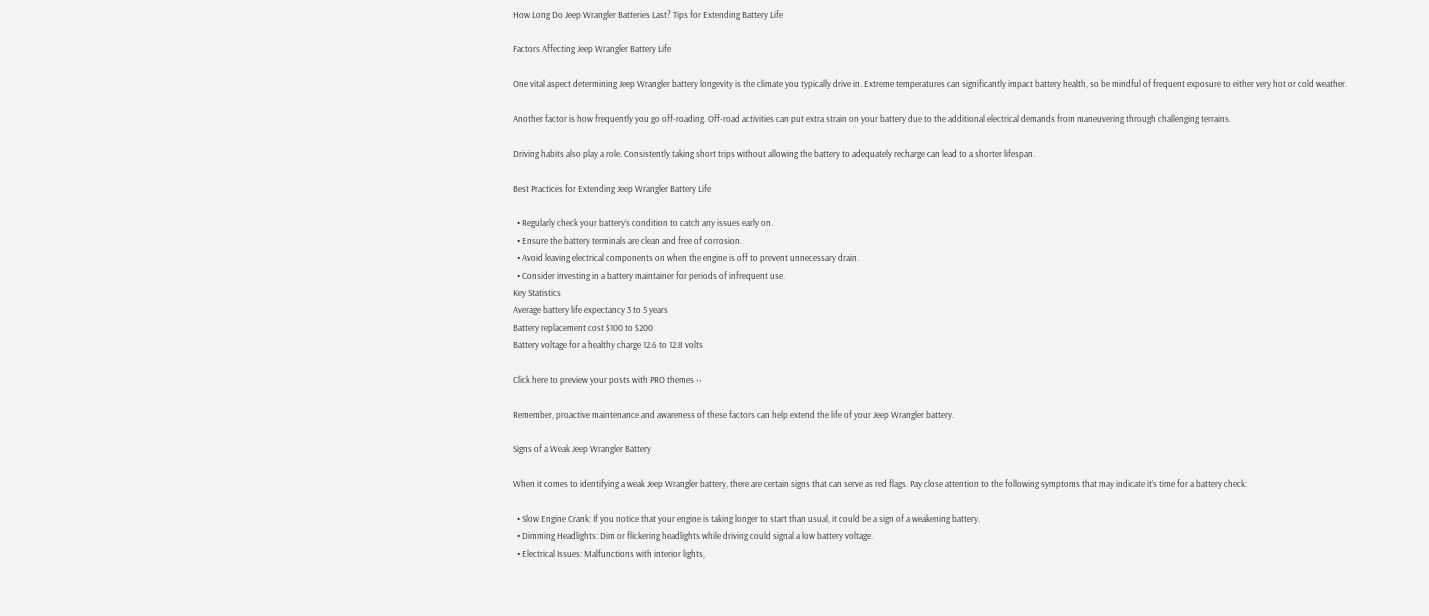How Long Do Jeep Wrangler Batteries Last? Tips for Extending Battery Life

Factors Affecting Jeep Wrangler Battery Life

One vital aspect determining Jeep Wrangler battery longevity is the climate you typically drive in. Extreme temperatures can significantly impact battery health, so be mindful of frequent exposure to either very hot or cold weather.

Another factor is how frequently you go off-roading. Off-road activities can put extra strain on your battery due to the additional electrical demands from maneuvering through challenging terrains.

Driving habits also play a role. Consistently taking short trips without allowing the battery to adequately recharge can lead to a shorter lifespan.

Best Practices for Extending Jeep Wrangler Battery Life

  • Regularly check your battery’s condition to catch any issues early on.
  • Ensure the battery terminals are clean and free of corrosion.
  • Avoid leaving electrical components on when the engine is off to prevent unnecessary drain.
  • Consider investing in a battery maintainer for periods of infrequent use.
Key Statistics
Average battery life expectancy 3 to 5 years
Battery replacement cost $100 to $200
Battery voltage for a healthy charge 12.6 to 12.8 volts

Click here to preview your posts with PRO themes ››

Remember, proactive maintenance and awareness of these factors can help extend the life of your Jeep Wrangler battery.

Signs of a Weak Jeep Wrangler Battery

When it comes to identifying a weak Jeep Wrangler battery, there are certain signs that can serve as red flags. Pay close attention to the following symptoms that may indicate it’s time for a battery check:

  • Slow Engine Crank: If you notice that your engine is taking longer to start than usual, it could be a sign of a weakening battery.
  • Dimming Headlights: Dim or flickering headlights while driving could signal a low battery voltage.
  • Electrical Issues: Malfunctions with interior lights,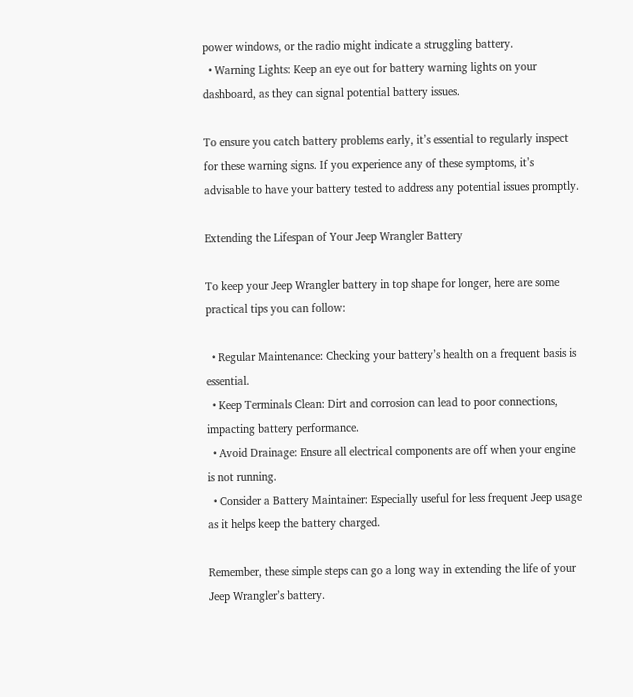power windows, or the radio might indicate a struggling battery.
  • Warning Lights: Keep an eye out for battery warning lights on your dashboard, as they can signal potential battery issues.

To ensure you catch battery problems early, it’s essential to regularly inspect for these warning signs. If you experience any of these symptoms, it’s advisable to have your battery tested to address any potential issues promptly.

Extending the Lifespan of Your Jeep Wrangler Battery

To keep your Jeep Wrangler battery in top shape for longer, here are some practical tips you can follow:

  • Regular Maintenance: Checking your battery’s health on a frequent basis is essential.
  • Keep Terminals Clean: Dirt and corrosion can lead to poor connections, impacting battery performance.
  • Avoid Drainage: Ensure all electrical components are off when your engine is not running.
  • Consider a Battery Maintainer: Especially useful for less frequent Jeep usage as it helps keep the battery charged.

Remember, these simple steps can go a long way in extending the life of your Jeep Wrangler’s battery.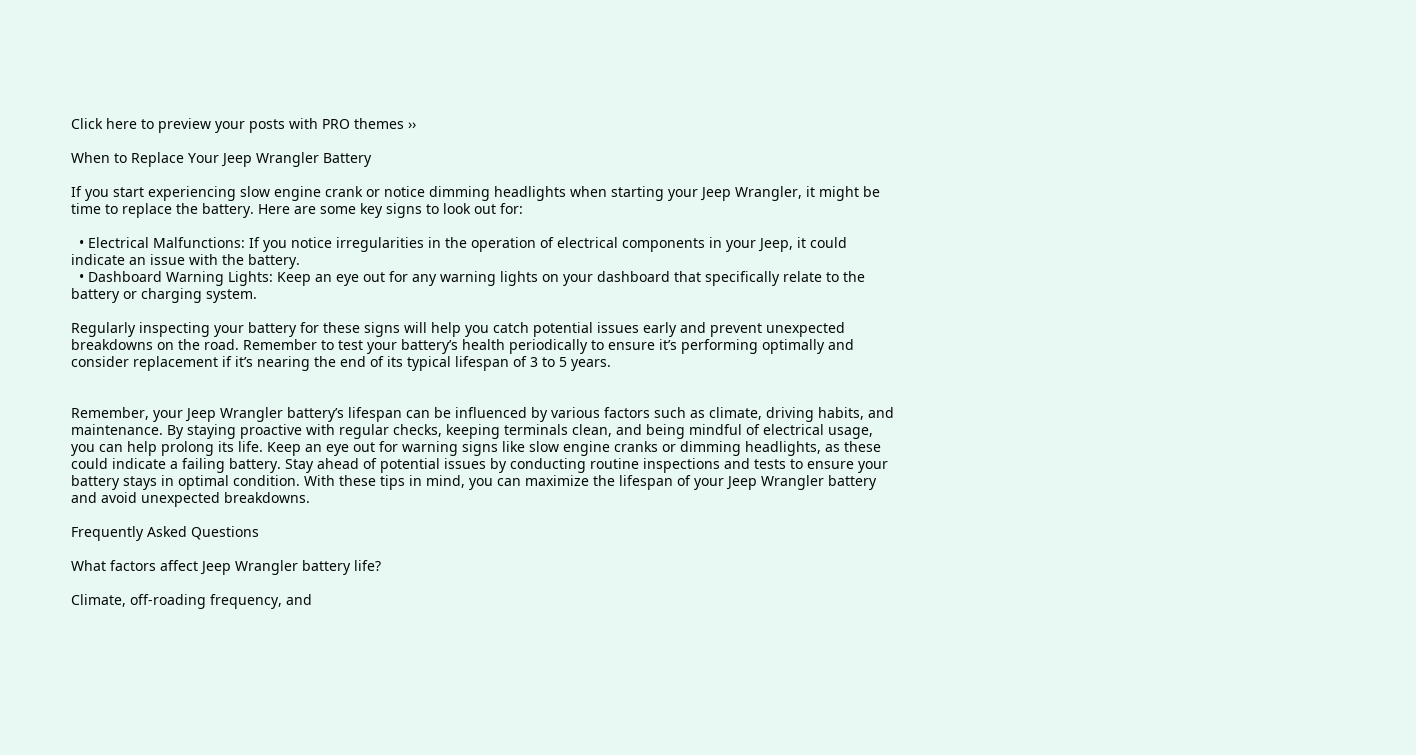Click here to preview your posts with PRO themes ››

When to Replace Your Jeep Wrangler Battery

If you start experiencing slow engine crank or notice dimming headlights when starting your Jeep Wrangler, it might be time to replace the battery. Here are some key signs to look out for:

  • Electrical Malfunctions: If you notice irregularities in the operation of electrical components in your Jeep, it could indicate an issue with the battery.
  • Dashboard Warning Lights: Keep an eye out for any warning lights on your dashboard that specifically relate to the battery or charging system.

Regularly inspecting your battery for these signs will help you catch potential issues early and prevent unexpected breakdowns on the road. Remember to test your battery’s health periodically to ensure it’s performing optimally and consider replacement if it’s nearing the end of its typical lifespan of 3 to 5 years.


Remember, your Jeep Wrangler battery’s lifespan can be influenced by various factors such as climate, driving habits, and maintenance. By staying proactive with regular checks, keeping terminals clean, and being mindful of electrical usage, you can help prolong its life. Keep an eye out for warning signs like slow engine cranks or dimming headlights, as these could indicate a failing battery. Stay ahead of potential issues by conducting routine inspections and tests to ensure your battery stays in optimal condition. With these tips in mind, you can maximize the lifespan of your Jeep Wrangler battery and avoid unexpected breakdowns.

Frequently Asked Questions

What factors affect Jeep Wrangler battery life?

Climate, off-roading frequency, and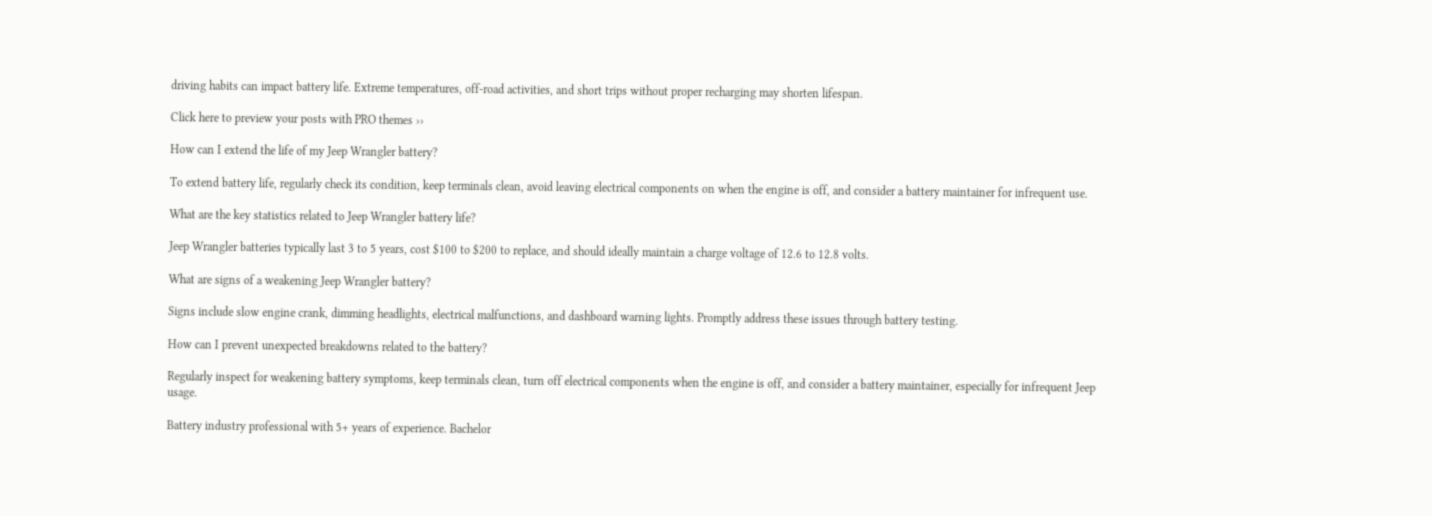driving habits can impact battery life. Extreme temperatures, off-road activities, and short trips without proper recharging may shorten lifespan.

Click here to preview your posts with PRO themes ››

How can I extend the life of my Jeep Wrangler battery?

To extend battery life, regularly check its condition, keep terminals clean, avoid leaving electrical components on when the engine is off, and consider a battery maintainer for infrequent use.

What are the key statistics related to Jeep Wrangler battery life?

Jeep Wrangler batteries typically last 3 to 5 years, cost $100 to $200 to replace, and should ideally maintain a charge voltage of 12.6 to 12.8 volts.

What are signs of a weakening Jeep Wrangler battery?

Signs include slow engine crank, dimming headlights, electrical malfunctions, and dashboard warning lights. Promptly address these issues through battery testing.

How can I prevent unexpected breakdowns related to the battery?

Regularly inspect for weakening battery symptoms, keep terminals clean, turn off electrical components when the engine is off, and consider a battery maintainer, especially for infrequent Jeep usage.

Battery industry professional with 5+ years of experience. Bachelor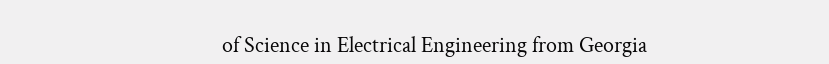of Science in Electrical Engineering from Georgia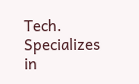Tech. Specializes in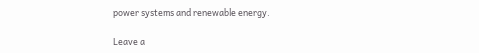power systems and renewable energy.

Leave a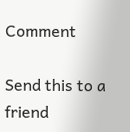Comment

Send this to a friend